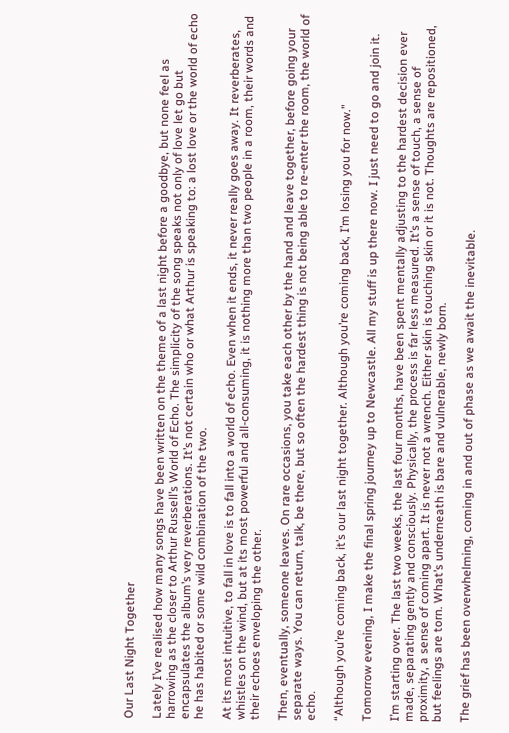Our Last Night Together

Lately I’ve realised how many songs have been written on the theme of a last night before a goodbye, but none feel as harrowing as the closer to Arthur Russell’s World of Echo. The simplicity of the song speaks not only of love let go but encapsulates the album’s very reverberations. It’s not certain who or what Arthur is speaking to: a lost love or the world of echo he has habited or some wild combination of the two.

At its most intuitive, to fall in love is to fall into a world of echo. Even when it ends, it never really goes away. It reverberates, whistles on the wind, but at its most powerful and all-consuming, it is nothing more than two people in a room, their words and their echoes enveloping the other.

Then, eventually, someone leaves. On rare occasions, you take each other by the hand and leave together, before going your separate ways. You can return, talk, be there, but so often the hardest thing is not being able to re-enter the room, the world of echo.

“Although you’re coming back, it’s our last night together. Although you’re coming back, I’m losing you for now.”

Tomorrow evening, I make the final spring journey up to Newcastle. All my stuff is up there now. I just need to go and join it.

I’m starting over. The last two weeks, the last four months, have been spent mentally adjusting to the hardest decision ever made, separating gently and consciously. Physically, the process is far less measured. It’s a sense of touch, a sense of proximity, a sense of coming apart. It is never not a wrench. Either skin is touching skin or it is not. Thoughts are repositioned, but feelings are torn. What’s underneath is bare and vulnerable, newly born.

The grief has been overwhelming, coming in and out of phase as we await the inevitable.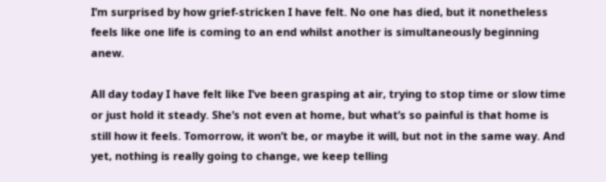I’m surprised by how grief-stricken I have felt. No one has died, but it nonetheless feels like one life is coming to an end whilst another is simultaneously beginning anew.

All day today I have felt like I’ve been grasping at air, trying to stop time or slow time or just hold it steady. She’s not even at home, but what’s so painful is that home is still how it feels. Tomorrow, it won’t be, or maybe it will, but not in the same way. And yet, nothing is really going to change, we keep telling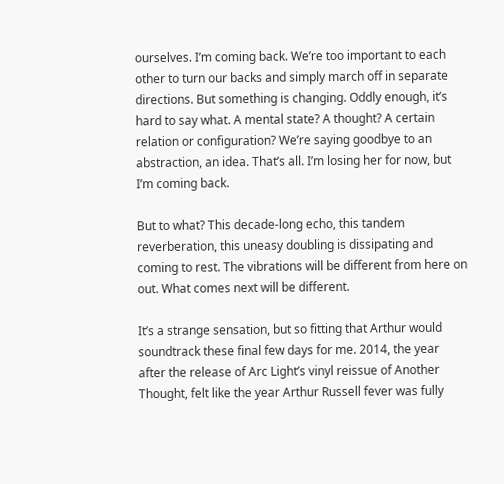ourselves. I’m coming back. We’re too important to each other to turn our backs and simply march off in separate directions. But something is changing. Oddly enough, it’s hard to say what. A mental state? A thought? A certain relation or configuration? We’re saying goodbye to an abstraction, an idea. That’s all. I’m losing her for now, but I’m coming back.

But to what? This decade-long echo, this tandem reverberation, this uneasy doubling is dissipating and coming to rest. The vibrations will be different from here on out. What comes next will be different.

It’s a strange sensation, but so fitting that Arthur would soundtrack these final few days for me. 2014, the year after the release of Arc Light’s vinyl reissue of Another Thought, felt like the year Arthur Russell fever was fully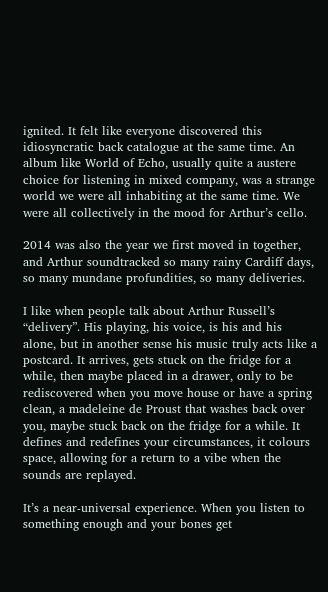ignited. It felt like everyone discovered this idiosyncratic back catalogue at the same time. An album like World of Echo, usually quite a austere choice for listening in mixed company, was a strange world we were all inhabiting at the same time. We were all collectively in the mood for Arthur’s cello.

2014 was also the year we first moved in together, and Arthur soundtracked so many rainy Cardiff days, so many mundane profundities, so many deliveries.

I like when people talk about Arthur Russell’s “delivery”. His playing, his voice, is his and his alone, but in another sense his music truly acts like a postcard. It arrives, gets stuck on the fridge for a while, then maybe placed in a drawer, only to be rediscovered when you move house or have a spring clean, a madeleine de Proust that washes back over you, maybe stuck back on the fridge for a while. It defines and redefines your circumstances, it colours space, allowing for a return to a vibe when the sounds are replayed.

It’s a near-universal experience. When you listen to something enough and your bones get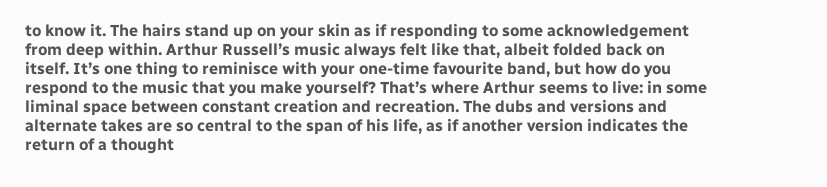to know it. The hairs stand up on your skin as if responding to some acknowledgement from deep within. Arthur Russell’s music always felt like that, albeit folded back on itself. It’s one thing to reminisce with your one-time favourite band, but how do you respond to the music that you make yourself? That’s where Arthur seems to live: in some liminal space between constant creation and recreation. The dubs and versions and alternate takes are so central to the span of his life, as if another version indicates the return of a thought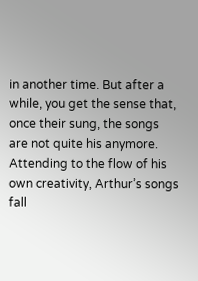in another time. But after a while, you get the sense that, once their sung, the songs are not quite his anymore. Attending to the flow of his own creativity, Arthur’s songs fall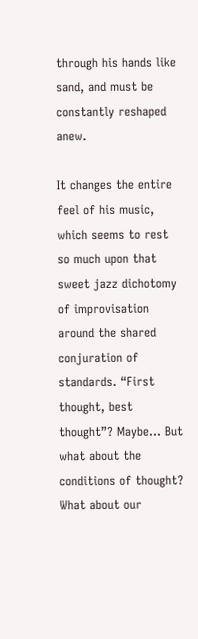through his hands like sand, and must be constantly reshaped anew.

It changes the entire feel of his music, which seems to rest so much upon that sweet jazz dichotomy of improvisation around the shared conjuration of standards. “First thought, best thought”? Maybe… But what about the conditions of thought? What about our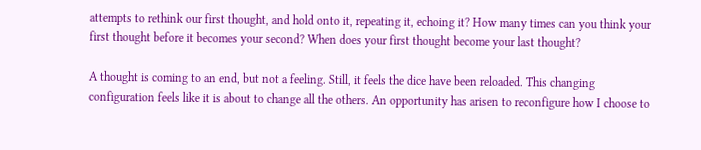attempts to rethink our first thought, and hold onto it, repeating it, echoing it? How many times can you think your first thought before it becomes your second? When does your first thought become your last thought?

A thought is coming to an end, but not a feeling. Still, it feels the dice have been reloaded. This changing configuration feels like it is about to change all the others. An opportunity has arisen to reconfigure how I choose to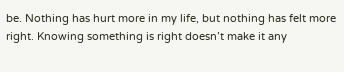be. Nothing has hurt more in my life, but nothing has felt more right. Knowing something is right doesn’t make it any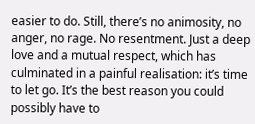easier to do. Still, there’s no animosity, no anger, no rage. No resentment. Just a deep love and a mutual respect, which has culminated in a painful realisation: it’s time to let go. It’s the best reason you could possibly have to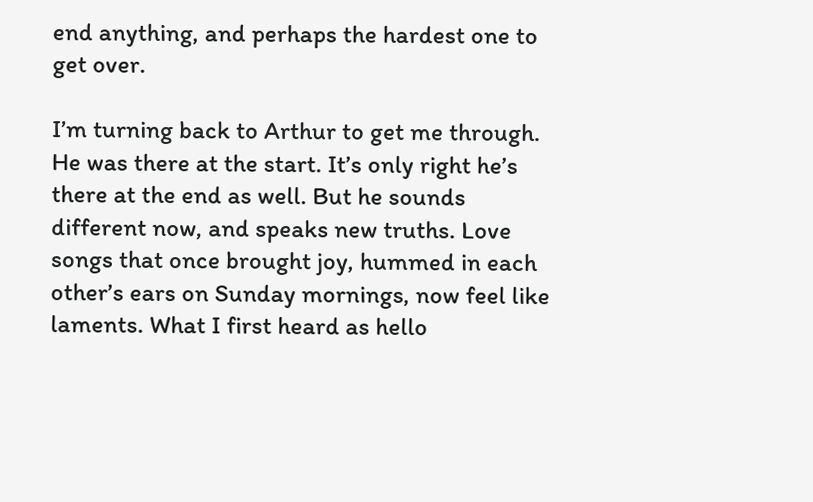end anything, and perhaps the hardest one to get over.

I’m turning back to Arthur to get me through. He was there at the start. It’s only right he’s there at the end as well. But he sounds different now, and speaks new truths. Love songs that once brought joy, hummed in each other’s ears on Sunday mornings, now feel like laments. What I first heard as hello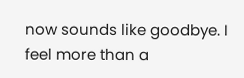now sounds like goodbye. I feel more than a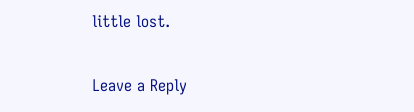little lost.

Leave a Reply